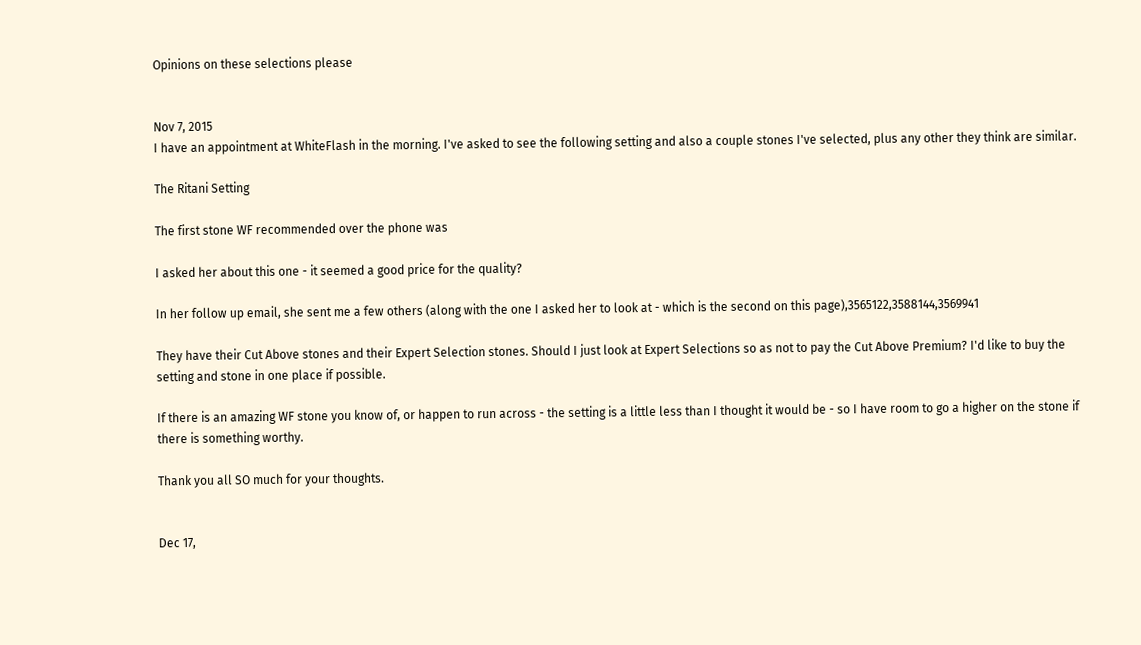Opinions on these selections please


Nov 7, 2015
I have an appointment at WhiteFlash in the morning. I've asked to see the following setting and also a couple stones I've selected, plus any other they think are similar.

The Ritani Setting

The first stone WF recommended over the phone was

I asked her about this one - it seemed a good price for the quality?

In her follow up email, she sent me a few others (along with the one I asked her to look at - which is the second on this page),3565122,3588144,3569941

They have their Cut Above stones and their Expert Selection stones. Should I just look at Expert Selections so as not to pay the Cut Above Premium? I'd like to buy the setting and stone in one place if possible.

If there is an amazing WF stone you know of, or happen to run across - the setting is a little less than I thought it would be - so I have room to go a higher on the stone if there is something worthy.

Thank you all SO much for your thoughts.


Dec 17,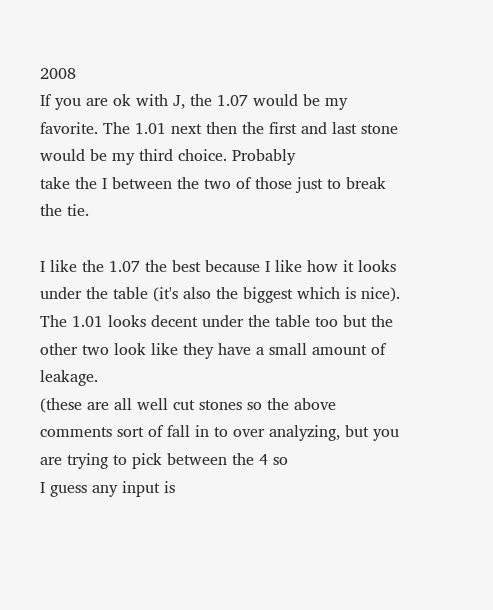2008
If you are ok with J, the 1.07 would be my favorite. The 1.01 next then the first and last stone would be my third choice. Probably
take the I between the two of those just to break the tie.

I like the 1.07 the best because I like how it looks under the table (it's also the biggest which is nice).
The 1.01 looks decent under the table too but the other two look like they have a small amount of leakage.
(these are all well cut stones so the above comments sort of fall in to over analyzing, but you are trying to pick between the 4 so
I guess any input is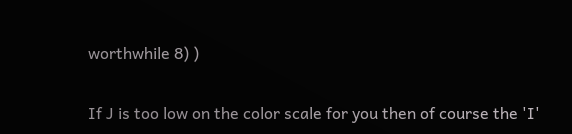worthwhile 8) )

If J is too low on the color scale for you then of course the 'I'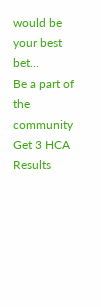would be your best bet...
Be a part of the community Get 3 HCA Results